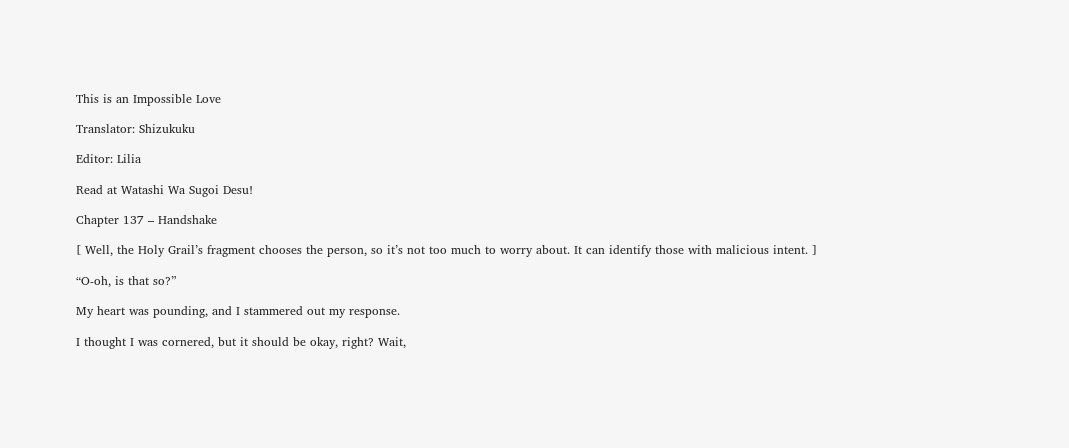This is an Impossible Love

Translator: Shizukuku

Editor: Lilia

Read at Watashi Wa Sugoi Desu!

Chapter 137 – Handshake

[ Well, the Holy Grail’s fragment chooses the person, so it’s not too much to worry about. It can identify those with malicious intent. ]

“O-oh, is that so?”

My heart was pounding, and I stammered out my response.

I thought I was cornered, but it should be okay, right? Wait,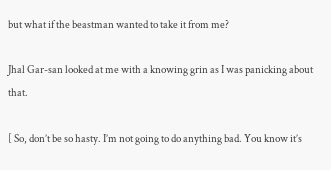but what if the beastman wanted to take it from me?

Jhal Gar-san looked at me with a knowing grin as I was panicking about that.

[ So, don’t be so hasty. I’m not going to do anything bad. You know it’s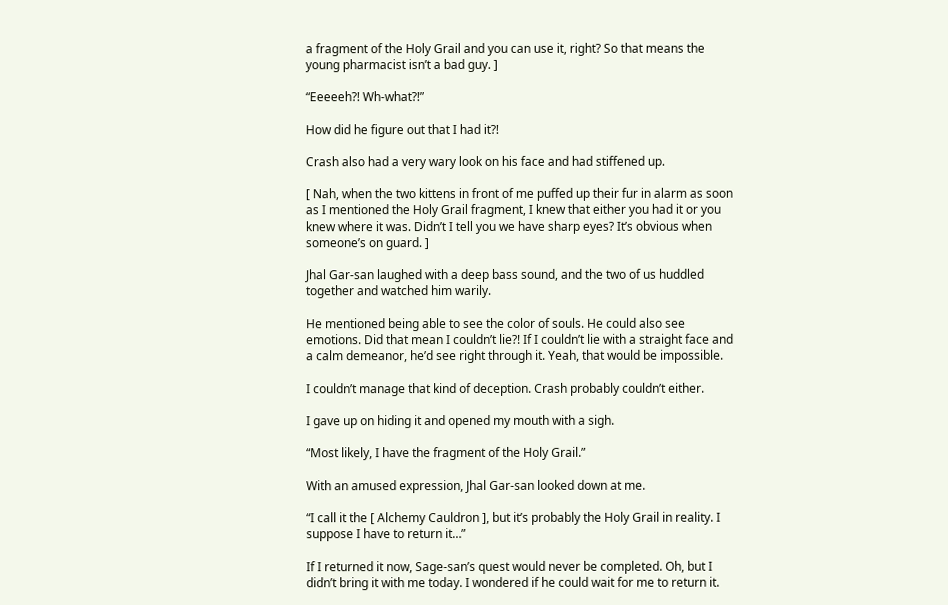a fragment of the Holy Grail and you can use it, right? So that means the young pharmacist isn’t a bad guy. ]

“Eeeeeh?! Wh-what?!”

How did he figure out that I had it?!

Crash also had a very wary look on his face and had stiffened up.

[ Nah, when the two kittens in front of me puffed up their fur in alarm as soon as I mentioned the Holy Grail fragment, I knew that either you had it or you knew where it was. Didn’t I tell you we have sharp eyes? It’s obvious when someone’s on guard. ]

Jhal Gar-san laughed with a deep bass sound, and the two of us huddled together and watched him warily.

He mentioned being able to see the color of souls. He could also see emotions. Did that mean I couldn’t lie?! If I couldn’t lie with a straight face and a calm demeanor, he’d see right through it. Yeah, that would be impossible.

I couldn’t manage that kind of deception. Crash probably couldn’t either.

I gave up on hiding it and opened my mouth with a sigh.

“Most likely, I have the fragment of the Holy Grail.”

With an amused expression, Jhal Gar-san looked down at me.

“I call it the [ Alchemy Cauldron ], but it’s probably the Holy Grail in reality. I suppose I have to return it…”

If I returned it now, Sage-san’s quest would never be completed. Oh, but I didn’t bring it with me today. I wondered if he could wait for me to return it.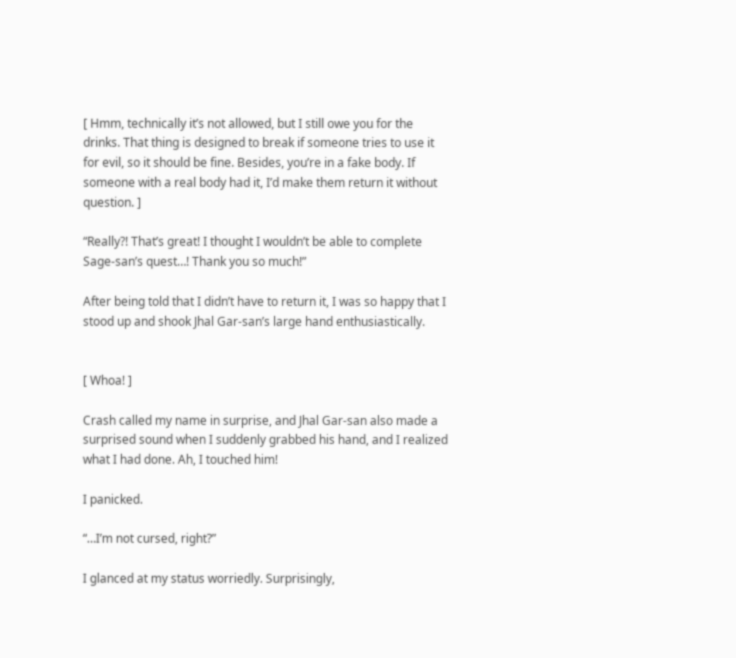[ Hmm, technically it’s not allowed, but I still owe you for the drinks. That thing is designed to break if someone tries to use it for evil, so it should be fine. Besides, you’re in a fake body. If someone with a real body had it, I’d make them return it without question. ]

“Really?! That’s great! I thought I wouldn’t be able to complete Sage-san’s quest…! Thank you so much!”

After being told that I didn’t have to return it, I was so happy that I stood up and shook Jhal Gar-san’s large hand enthusiastically.


[ Whoa! ]

Crash called my name in surprise, and Jhal Gar-san also made a surprised sound when I suddenly grabbed his hand, and I realized what I had done. Ah, I touched him!

I panicked.

“…I’m not cursed, right?”

I glanced at my status worriedly. Surprisingly,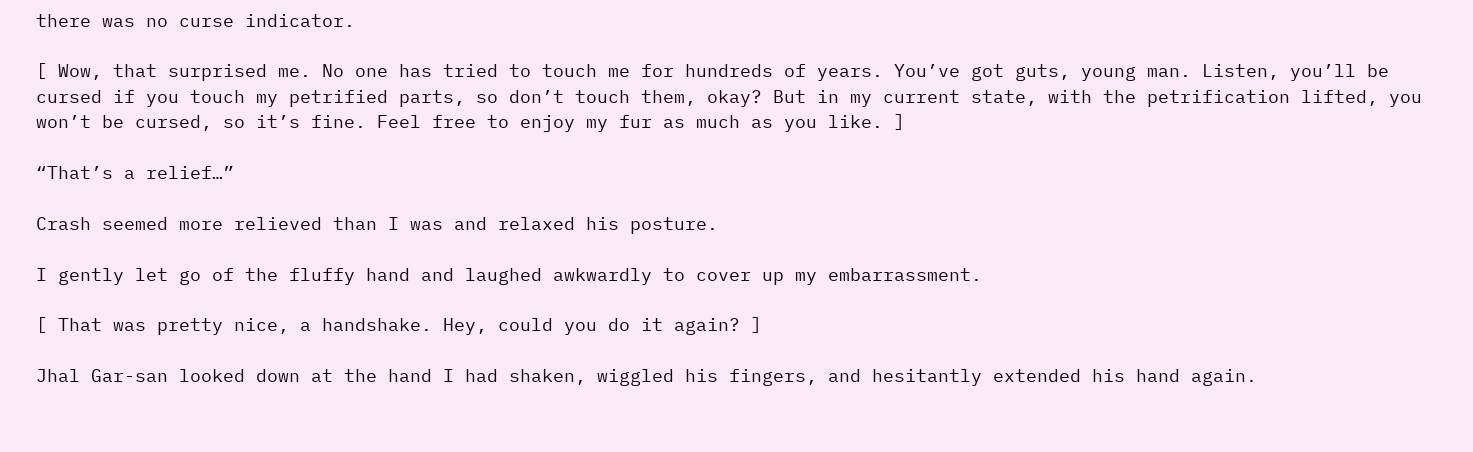there was no curse indicator.

[ Wow, that surprised me. No one has tried to touch me for hundreds of years. You’ve got guts, young man. Listen, you’ll be cursed if you touch my petrified parts, so don’t touch them, okay? But in my current state, with the petrification lifted, you won’t be cursed, so it’s fine. Feel free to enjoy my fur as much as you like. ]

“That’s a relief…”

Crash seemed more relieved than I was and relaxed his posture.

I gently let go of the fluffy hand and laughed awkwardly to cover up my embarrassment.

[ That was pretty nice, a handshake. Hey, could you do it again? ]

Jhal Gar-san looked down at the hand I had shaken, wiggled his fingers, and hesitantly extended his hand again.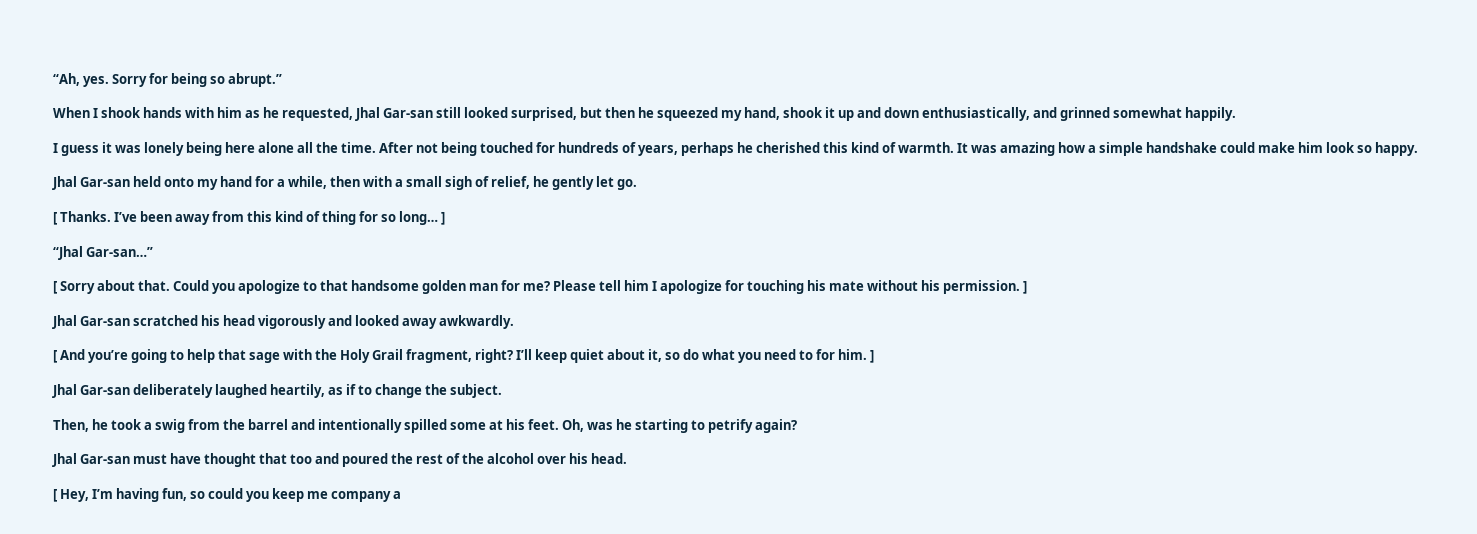“Ah, yes. Sorry for being so abrupt.”

When I shook hands with him as he requested, Jhal Gar-san still looked surprised, but then he squeezed my hand, shook it up and down enthusiastically, and grinned somewhat happily.

I guess it was lonely being here alone all the time. After not being touched for hundreds of years, perhaps he cherished this kind of warmth. It was amazing how a simple handshake could make him look so happy.

Jhal Gar-san held onto my hand for a while, then with a small sigh of relief, he gently let go.

[ Thanks. I’ve been away from this kind of thing for so long… ]

“Jhal Gar-san…”

[ Sorry about that. Could you apologize to that handsome golden man for me? Please tell him I apologize for touching his mate without his permission. ]

Jhal Gar-san scratched his head vigorously and looked away awkwardly.

[ And you’re going to help that sage with the Holy Grail fragment, right? I’ll keep quiet about it, so do what you need to for him. ]

Jhal Gar-san deliberately laughed heartily, as if to change the subject.

Then, he took a swig from the barrel and intentionally spilled some at his feet. Oh, was he starting to petrify again?

Jhal Gar-san must have thought that too and poured the rest of the alcohol over his head.

[ Hey, I’m having fun, so could you keep me company a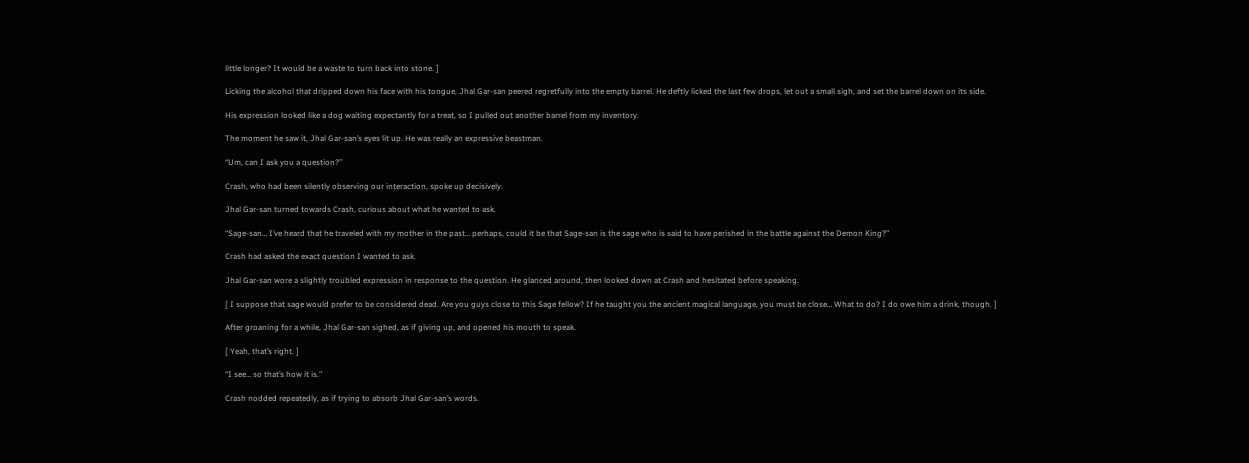little longer? It would be a waste to turn back into stone. ]

Licking the alcohol that dripped down his face with his tongue, Jhal Gar-san peered regretfully into the empty barrel. He deftly licked the last few drops, let out a small sigh, and set the barrel down on its side.

His expression looked like a dog waiting expectantly for a treat, so I pulled out another barrel from my inventory.

The moment he saw it, Jhal Gar-san’s eyes lit up. He was really an expressive beastman.

“Um, can I ask you a question?”

Crash, who had been silently observing our interaction, spoke up decisively.

Jhal Gar-san turned towards Crash, curious about what he wanted to ask.

“Sage-san… I’ve heard that he traveled with my mother in the past… perhaps, could it be that Sage-san is the sage who is said to have perished in the battle against the Demon King?”

Crash had asked the exact question I wanted to ask.

Jhal Gar-san wore a slightly troubled expression in response to the question. He glanced around, then looked down at Crash and hesitated before speaking.

[ I suppose that sage would prefer to be considered dead. Are you guys close to this Sage fellow? If he taught you the ancient magical language, you must be close… What to do? I do owe him a drink, though. ]

After groaning for a while, Jhal Gar-san sighed, as if giving up, and opened his mouth to speak.

[ Yeah, that’s right. ]

“I see… so that’s how it is.”

Crash nodded repeatedly, as if trying to absorb Jhal Gar-san’s words.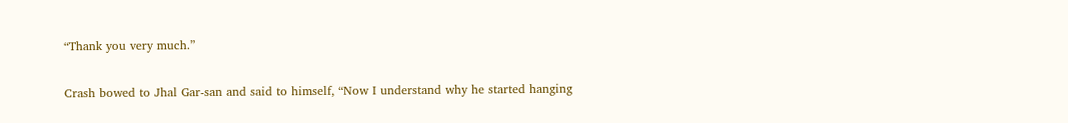“Thank you very much.”

Crash bowed to Jhal Gar-san and said to himself, “Now I understand why he started hanging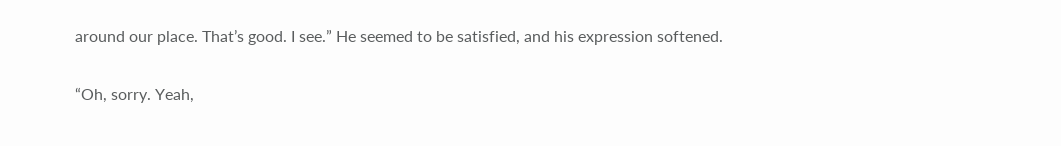around our place. That’s good. I see.” He seemed to be satisfied, and his expression softened.


“Oh, sorry. Yeah,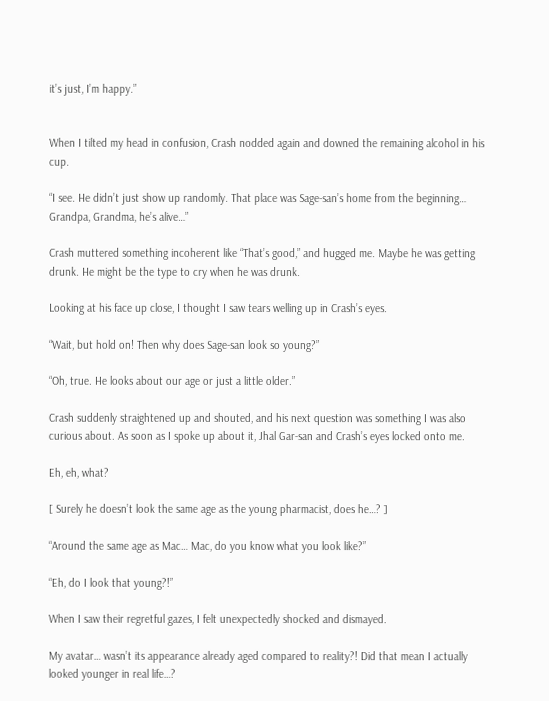it’s just, I’m happy.”


When I tilted my head in confusion, Crash nodded again and downed the remaining alcohol in his cup.

“I see. He didn’t just show up randomly. That place was Sage-san’s home from the beginning… Grandpa, Grandma, he’s alive…”

Crash muttered something incoherent like “That’s good,” and hugged me. Maybe he was getting drunk. He might be the type to cry when he was drunk.

Looking at his face up close, I thought I saw tears welling up in Crash’s eyes.

“Wait, but hold on! Then why does Sage-san look so young?”

“Oh, true. He looks about our age or just a little older.”

Crash suddenly straightened up and shouted, and his next question was something I was also curious about. As soon as I spoke up about it, Jhal Gar-san and Crash’s eyes locked onto me.

Eh, eh, what?

[ Surely he doesn’t look the same age as the young pharmacist, does he…? ]

“Around the same age as Mac… Mac, do you know what you look like?”

“Eh, do I look that young?!”

When I saw their regretful gazes, I felt unexpectedly shocked and dismayed.

My avatar… wasn’t its appearance already aged compared to reality?! Did that mean I actually looked younger in real life…?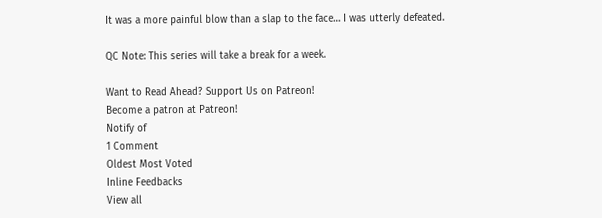It was a more painful blow than a slap to the face… I was utterly defeated.

QC Note: This series will take a break for a week.

Want to Read Ahead? Support Us on Patreon!
Become a patron at Patreon!
Notify of
1 Comment
Oldest Most Voted
Inline Feedbacks
View all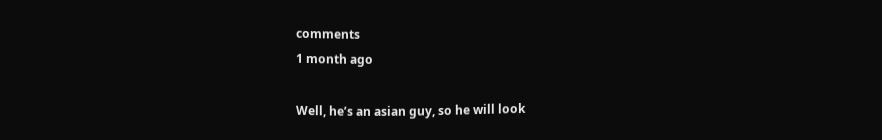comments
1 month ago

Well, he’s an asian guy, so he will look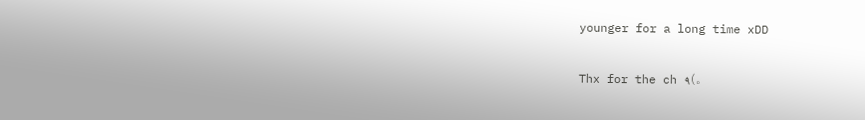younger for a long time xDD

Thx for the ch ٩(。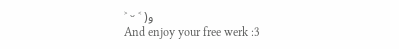˃ ᵕ ˂ )و
And enjoy your free werk :3